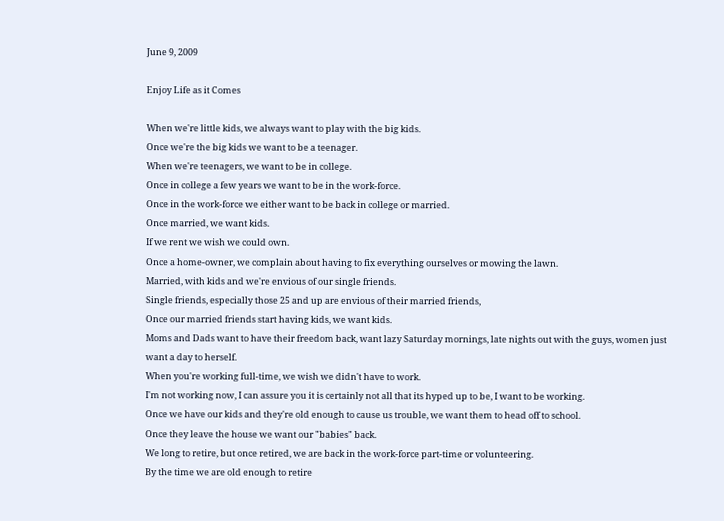June 9, 2009

Enjoy Life as it Comes

When we're little kids, we always want to play with the big kids.
Once we're the big kids we want to be a teenager.
When we're teenagers, we want to be in college.
Once in college a few years we want to be in the work-force.
Once in the work-force we either want to be back in college or married.
Once married, we want kids.
If we rent we wish we could own.
Once a home-owner, we complain about having to fix everything ourselves or mowing the lawn.
Married, with kids and we're envious of our single friends.
Single friends, especially those 25 and up are envious of their married friends,
Once our married friends start having kids, we want kids.
Moms and Dads want to have their freedom back, want lazy Saturday mornings, late nights out with the guys, women just want a day to herself.
When you're working full-time, we wish we didn't have to work.
I'm not working now, I can assure you it is certainly not all that its hyped up to be, I want to be working.
Once we have our kids and they're old enough to cause us trouble, we want them to head off to school.
Once they leave the house we want our "babies" back.
We long to retire, but once retired, we are back in the work-force part-time or volunteering.
By the time we are old enough to retire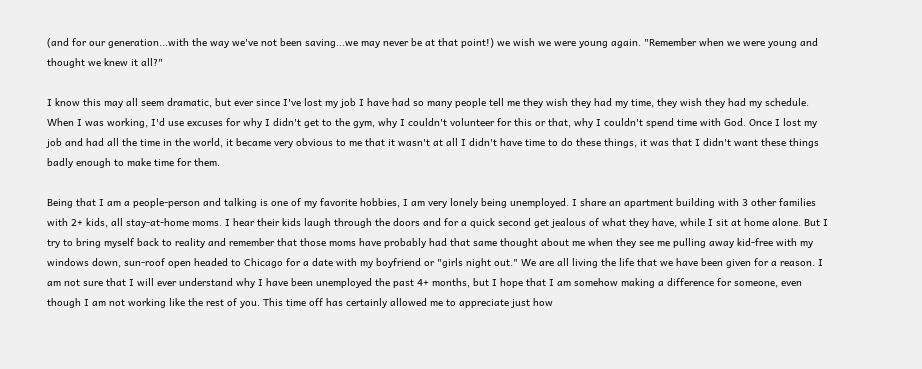(and for our generation...with the way we've not been saving...we may never be at that point!) we wish we were young again. "Remember when we were young and thought we knew it all?"

I know this may all seem dramatic, but ever since I've lost my job I have had so many people tell me they wish they had my time, they wish they had my schedule. When I was working, I'd use excuses for why I didn't get to the gym, why I couldn't volunteer for this or that, why I couldn't spend time with God. Once I lost my job and had all the time in the world, it became very obvious to me that it wasn't at all I didn't have time to do these things, it was that I didn't want these things badly enough to make time for them.

Being that I am a people-person and talking is one of my favorite hobbies, I am very lonely being unemployed. I share an apartment building with 3 other families with 2+ kids, all stay-at-home moms. I hear their kids laugh through the doors and for a quick second get jealous of what they have, while I sit at home alone. But I try to bring myself back to reality and remember that those moms have probably had that same thought about me when they see me pulling away kid-free with my windows down, sun-roof open headed to Chicago for a date with my boyfriend or "girls night out." We are all living the life that we have been given for a reason. I am not sure that I will ever understand why I have been unemployed the past 4+ months, but I hope that I am somehow making a difference for someone, even though I am not working like the rest of you. This time off has certainly allowed me to appreciate just how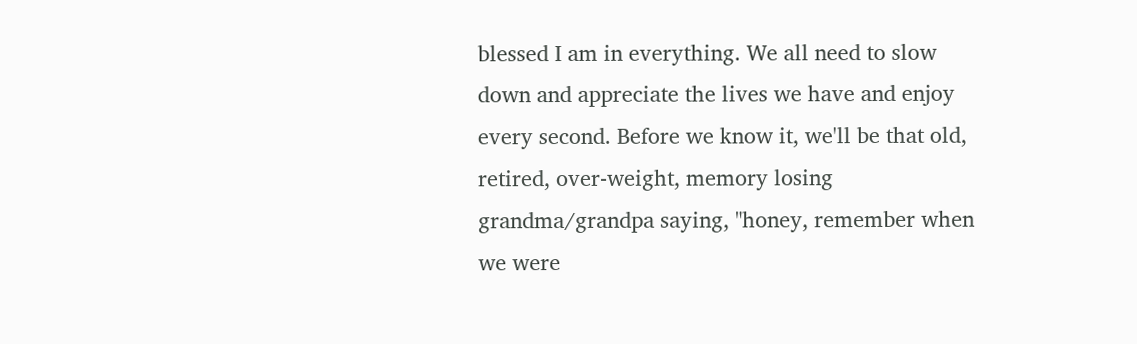blessed I am in everything. We all need to slow down and appreciate the lives we have and enjoy every second. Before we know it, we'll be that old, retired, over-weight, memory losing grandma/grandpa saying, "honey, remember when we were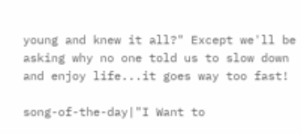young and knew it all?" Except we'll be asking why no one told us to slow down and enjoy life...it goes way too fast!

song-of-the-day|"I Want to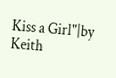Kiss a Girl"|by Keith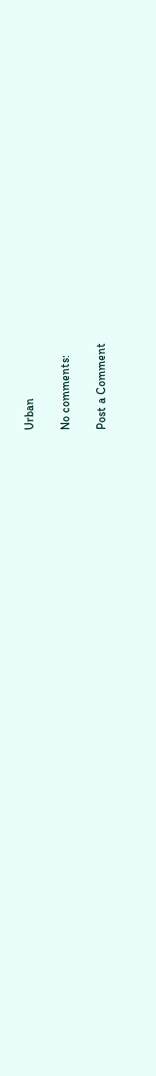Urban

No comments:

Post a Comment